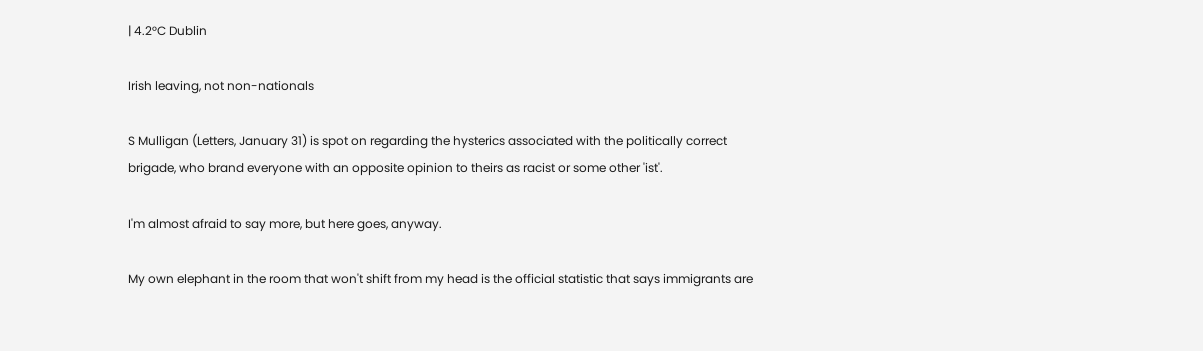| 4.2°C Dublin

Irish leaving, not non-nationals

S Mulligan (Letters, January 31) is spot on regarding the hysterics associated with the politically correct brigade, who brand everyone with an opposite opinion to theirs as racist or some other 'ist'.

I'm almost afraid to say more, but here goes, anyway.

My own elephant in the room that won't shift from my head is the official statistic that says immigrants are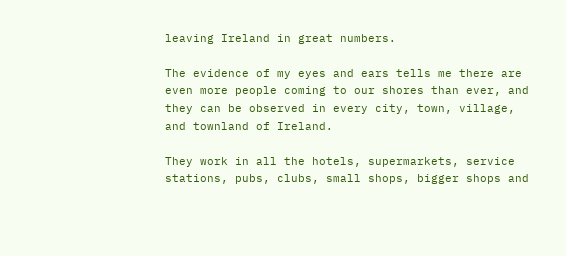leaving Ireland in great numbers.

The evidence of my eyes and ears tells me there are even more people coming to our shores than ever, and they can be observed in every city, town, village, and townland of Ireland.

They work in all the hotels, supermarkets, service stations, pubs, clubs, small shops, bigger shops and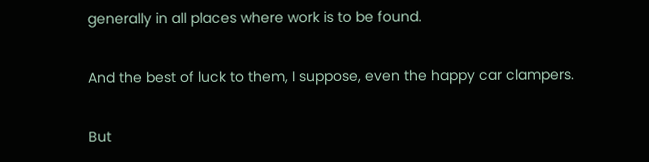generally in all places where work is to be found.

And the best of luck to them, I suppose, even the happy car clampers.

But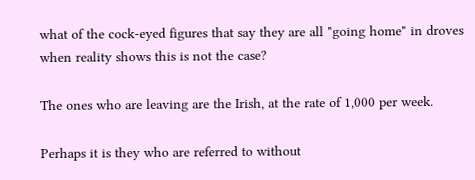what of the cock-eyed figures that say they are all "going home" in droves when reality shows this is not the case?

The ones who are leaving are the Irish, at the rate of 1,000 per week.

Perhaps it is they who are referred to without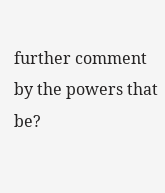further comment by the powers that be?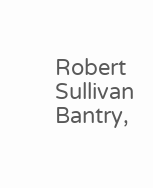Robert Sullivan
Bantry,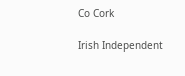Co Cork

Irish Independent